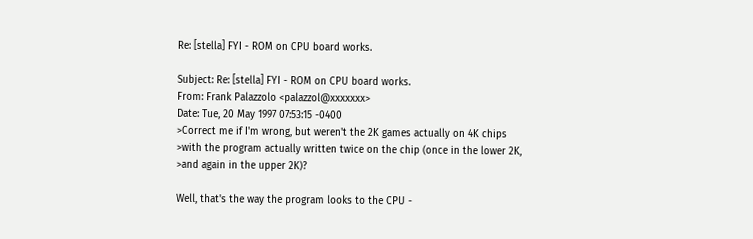Re: [stella] FYI - ROM on CPU board works.

Subject: Re: [stella] FYI - ROM on CPU board works.
From: Frank Palazzolo <palazzol@xxxxxxx>
Date: Tue, 20 May 1997 07:53:15 -0400
>Correct me if I'm wrong, but weren't the 2K games actually on 4K chips
>with the program actually written twice on the chip (once in the lower 2K,
>and again in the upper 2K)?

Well, that's the way the program looks to the CPU -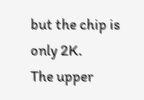but the chip is only 2K.
The upper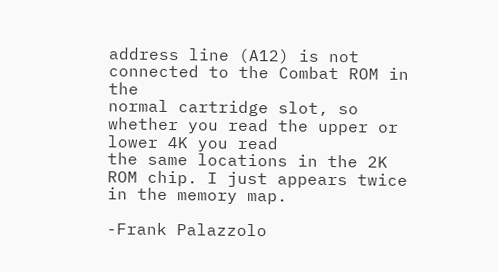address line (A12) is not connected to the Combat ROM in the
normal cartridge slot, so whether you read the upper or lower 4K you read
the same locations in the 2K ROM chip. I just appears twice in the memory map.

-Frank Palazzolo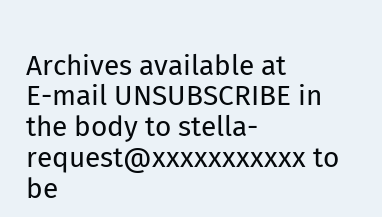Archives available at
E-mail UNSUBSCRIBE in the body to stella-request@xxxxxxxxxxx to be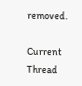removed.

Current Thread